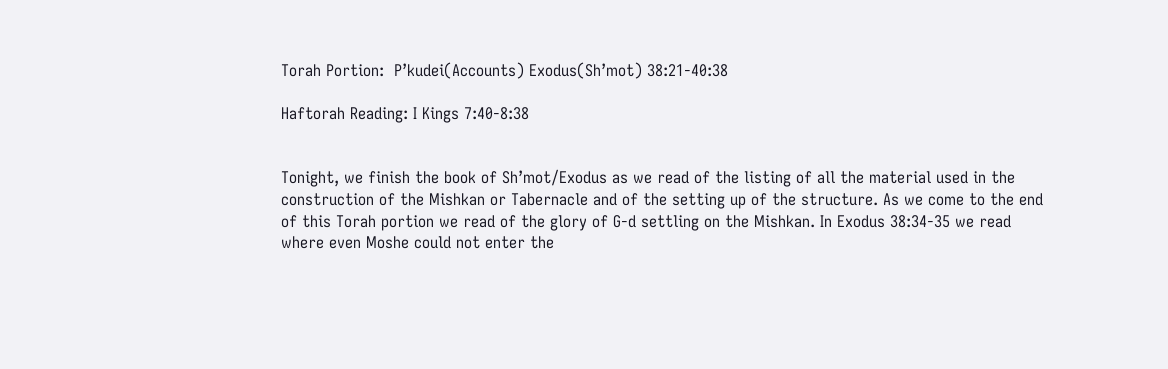Torah Portion:  P’kudei(Accounts) Exodus(Sh’mot) 38:21-40:38

Haftorah Reading: I Kings 7:40-8:38


Tonight, we finish the book of Sh’mot/Exodus as we read of the listing of all the material used in the construction of the Mishkan or Tabernacle and of the setting up of the structure. As we come to the end of this Torah portion we read of the glory of G-d settling on the Mishkan. In Exodus 38:34-35 we read where even Moshe could not enter the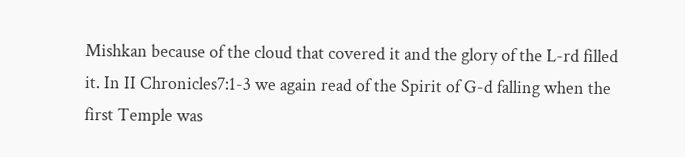Mishkan because of the cloud that covered it and the glory of the L-rd filled it. In II Chronicles7:1-3 we again read of the Spirit of G-d falling when the first Temple was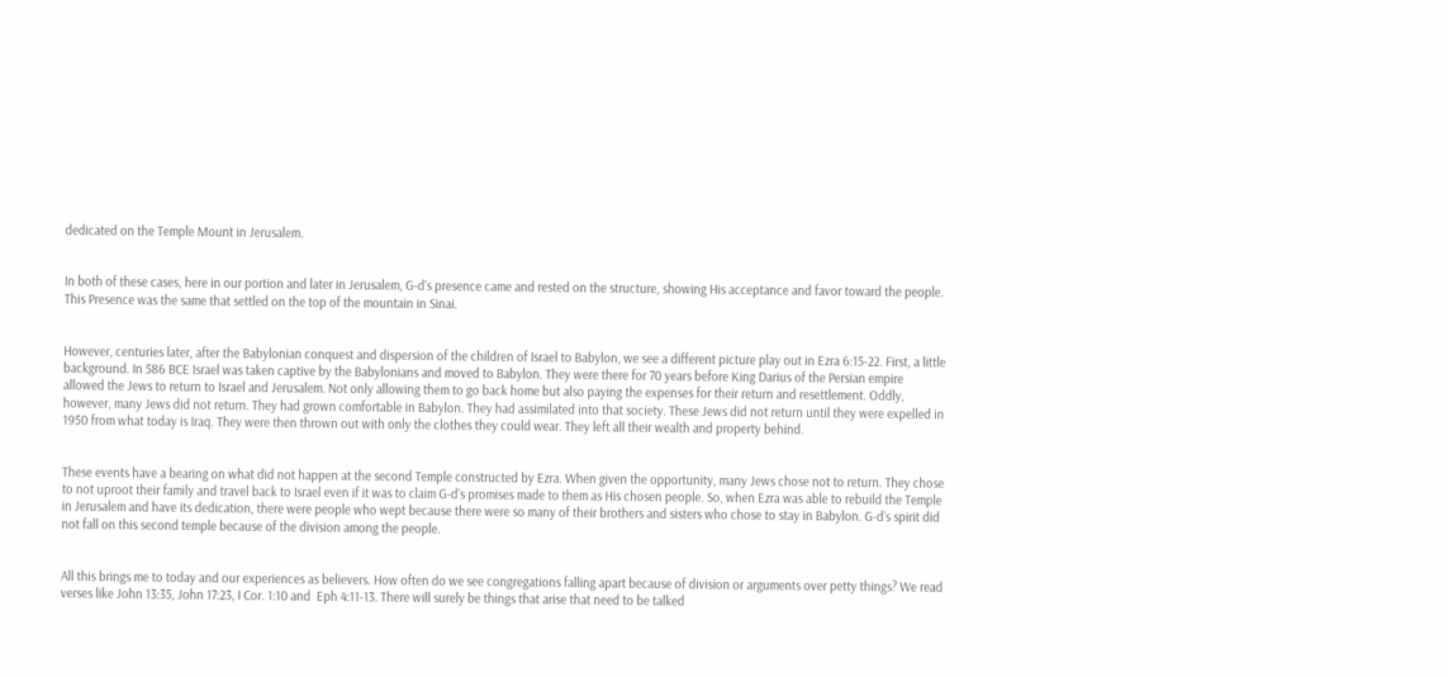dedicated on the Temple Mount in Jerusalem.


In both of these cases, here in our portion and later in Jerusalem, G-d’s presence came and rested on the structure, showing His acceptance and favor toward the people. This Presence was the same that settled on the top of the mountain in Sinai.


However, centuries later, after the Babylonian conquest and dispersion of the children of Israel to Babylon, we see a different picture play out in Ezra 6:15-22. First, a little background. In 586 BCE Israel was taken captive by the Babylonians and moved to Babylon. They were there for 70 years before King Darius of the Persian empire allowed the Jews to return to Israel and Jerusalem. Not only allowing them to go back home but also paying the expenses for their return and resettlement. Oddly, however, many Jews did not return. They had grown comfortable in Babylon. They had assimilated into that society. These Jews did not return until they were expelled in 1950 from what today is Iraq. They were then thrown out with only the clothes they could wear. They left all their wealth and property behind.


These events have a bearing on what did not happen at the second Temple constructed by Ezra. When given the opportunity, many Jews chose not to return. They chose to not uproot their family and travel back to Israel even if it was to claim G-d’s promises made to them as His chosen people. So, when Ezra was able to rebuild the Temple in Jerusalem and have its dedication, there were people who wept because there were so many of their brothers and sisters who chose to stay in Babylon. G-d’s spirit did not fall on this second temple because of the division among the people.


All this brings me to today and our experiences as believers. How often do we see congregations falling apart because of division or arguments over petty things? We read verses like John 13:35, John 17:23, I Cor. 1:10 and  Eph 4:11-13. There will surely be things that arise that need to be talked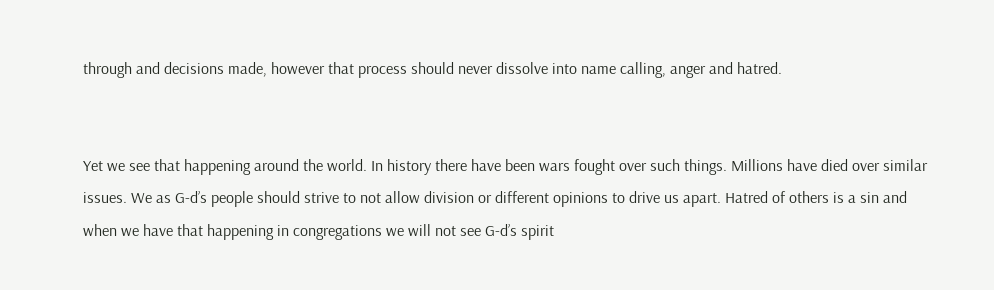through and decisions made, however that process should never dissolve into name calling, anger and hatred.


Yet we see that happening around the world. In history there have been wars fought over such things. Millions have died over similar issues. We as G-d’s people should strive to not allow division or different opinions to drive us apart. Hatred of others is a sin and when we have that happening in congregations we will not see G-d’s spirit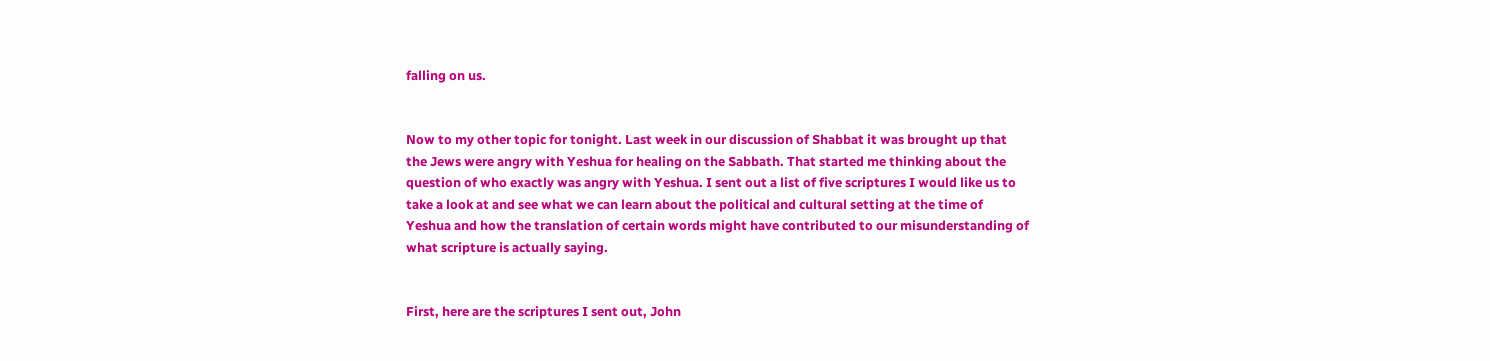falling on us.


Now to my other topic for tonight. Last week in our discussion of Shabbat it was brought up that the Jews were angry with Yeshua for healing on the Sabbath. That started me thinking about the question of who exactly was angry with Yeshua. I sent out a list of five scriptures I would like us to take a look at and see what we can learn about the political and cultural setting at the time of Yeshua and how the translation of certain words might have contributed to our misunderstanding of what scripture is actually saying.


First, here are the scriptures I sent out, John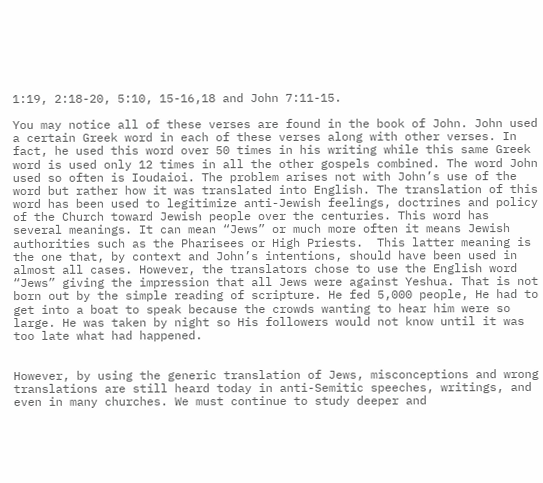1:19, 2:18-20, 5:10, 15-16,18 and John 7:11-15.

You may notice all of these verses are found in the book of John. John used a certain Greek word in each of these verses along with other verses. In fact, he used this word over 50 times in his writing while this same Greek word is used only 12 times in all the other gospels combined. The word John used so often is Ioudaioi. The problem arises not with John’s use of the word but rather how it was translated into English. The translation of this word has been used to legitimize anti-Jewish feelings, doctrines and policy of the Church toward Jewish people over the centuries. This word has several meanings. It can mean “Jews” or much more often it means Jewish authorities such as the Pharisees or High Priests.  This latter meaning is the one that, by context and John’s intentions, should have been used in almost all cases. However, the translators chose to use the English word “Jews” giving the impression that all Jews were against Yeshua. That is not born out by the simple reading of scripture. He fed 5,000 people, He had to get into a boat to speak because the crowds wanting to hear him were so large. He was taken by night so His followers would not know until it was too late what had happened.


However, by using the generic translation of Jews, misconceptions and wrong translations are still heard today in anti-Semitic speeches, writings, and even in many churches. We must continue to study deeper and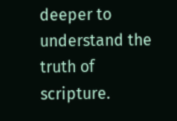deeper to understand the truth of scripture.